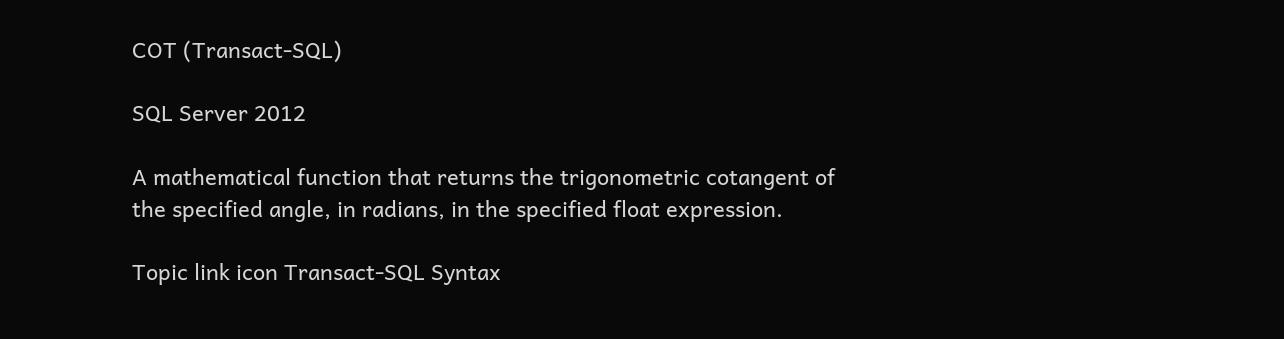COT (Transact-SQL)

SQL Server 2012

A mathematical function that returns the trigonometric cotangent of the specified angle, in radians, in the specified float expression.

Topic link icon Transact-SQL Syntax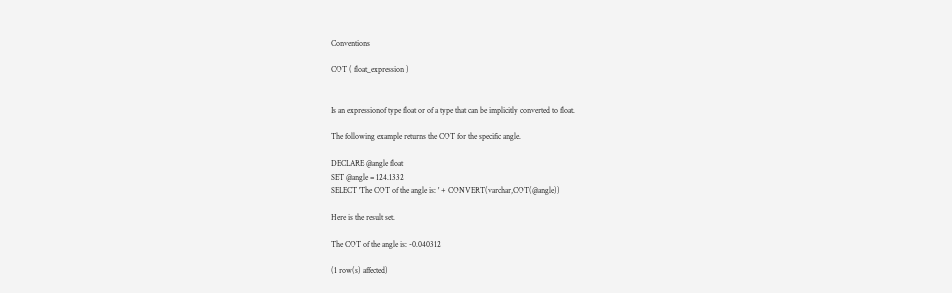Conventions

COT ( float_expression )


Is an expressionof type float or of a type that can be implicitly converted to float.

The following example returns the COT for the specific angle.

DECLARE @angle float
SET @angle = 124.1332
SELECT 'The COT of the angle is: ' + CONVERT(varchar,COT(@angle))

Here is the result set.

The COT of the angle is: -0.040312

(1 row(s) affected)